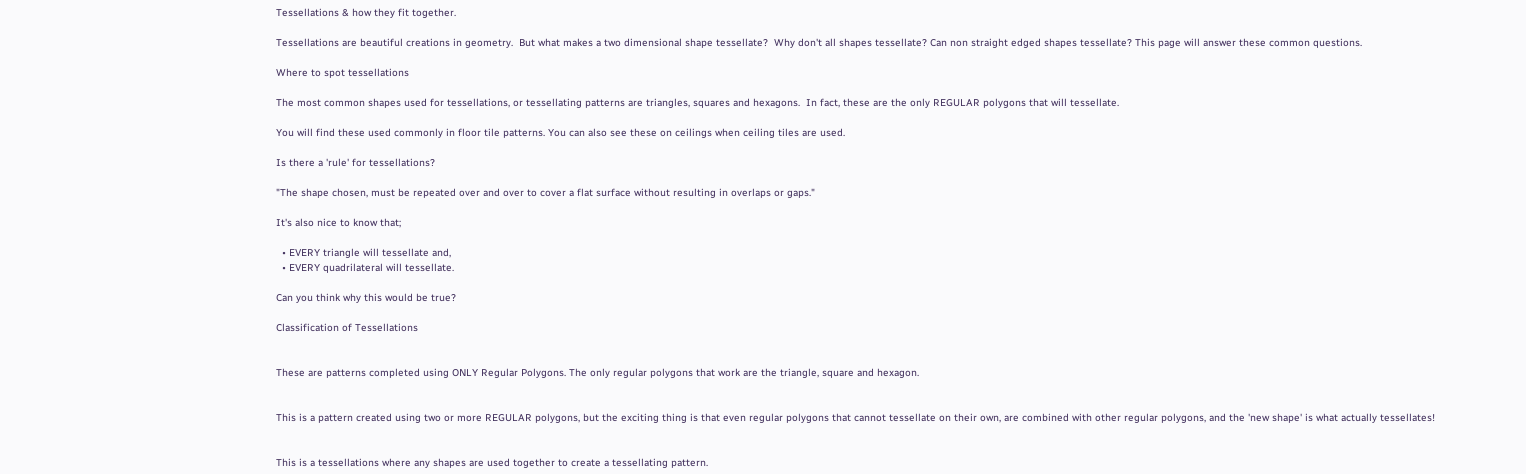Tessellations & how they fit together.

Tessellations are beautiful creations in geometry.  But what makes a two dimensional shape tessellate?  Why don't all shapes tessellate? Can non straight edged shapes tessellate? This page will answer these common questions.

Where to spot tessellations

The most common shapes used for tessellations, or tessellating patterns are triangles, squares and hexagons.  In fact, these are the only REGULAR polygons that will tessellate.

You will find these used commonly in floor tile patterns. You can also see these on ceilings when ceiling tiles are used.

Is there a 'rule' for tessellations?

"The shape chosen, must be repeated over and over to cover a flat surface without resulting in overlaps or gaps."

It's also nice to know that;

  • EVERY triangle will tessellate and,
  • EVERY quadrilateral will tessellate.

Can you think why this would be true?

Classification of Tessellations


These are patterns completed using ONLY Regular Polygons. The only regular polygons that work are the triangle, square and hexagon.


This is a pattern created using two or more REGULAR polygons, but the exciting thing is that even regular polygons that cannot tessellate on their own, are combined with other regular polygons, and the 'new shape' is what actually tessellates!


This is a tessellations where any shapes are used together to create a tessellating pattern.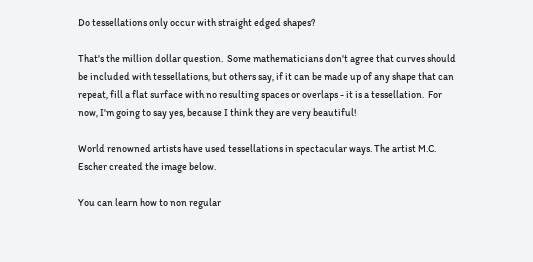Do tessellations only occur with straight edged shapes?

That's the million dollar question.  Some mathematicians don't agree that curves should be included with tessellations, but others say, if it can be made up of any shape that can repeat, fill a flat surface with no resulting spaces or overlaps - it is a tessellation.  For now, I'm going to say yes, because I think they are very beautiful!

World renowned artists have used tessellations in spectacular ways. The artist M.C. Escher created the image below.

You can learn how to non regular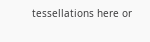tessellations here or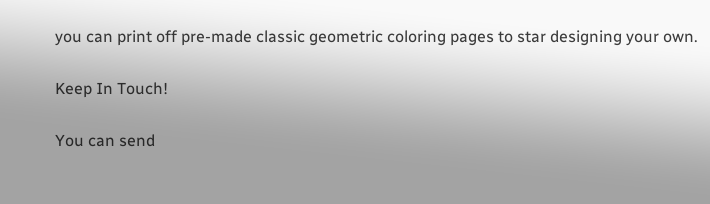you can print off pre-made classic geometric coloring pages to star designing your own.

Keep In Touch!

You can send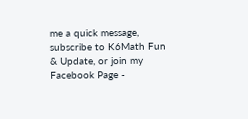me a quick message, subscribe to K6Math Fun & Update, or join my Facebook Page -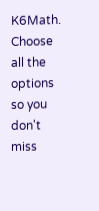K6Math. Choose all the options so you don't miss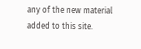any of the new material added to this site.